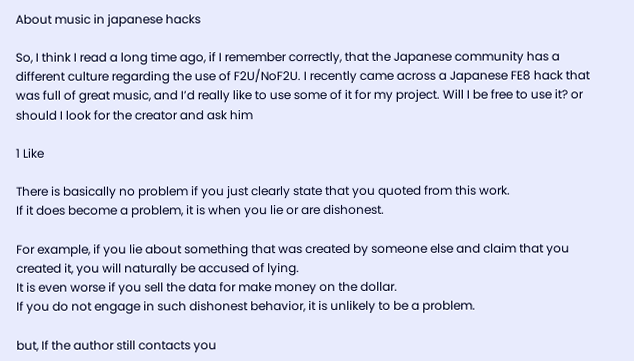About music in japanese hacks

So, I think I read a long time ago, if I remember correctly, that the Japanese community has a different culture regarding the use of F2U/NoF2U. I recently came across a Japanese FE8 hack that was full of great music, and I’d really like to use some of it for my project. Will I be free to use it? or should I look for the creator and ask him

1 Like

There is basically no problem if you just clearly state that you quoted from this work.
If it does become a problem, it is when you lie or are dishonest.

For example, if you lie about something that was created by someone else and claim that you created it, you will naturally be accused of lying.
It is even worse if you sell the data for make money on the dollar.
If you do not engage in such dishonest behavior, it is unlikely to be a problem.

but, If the author still contacts you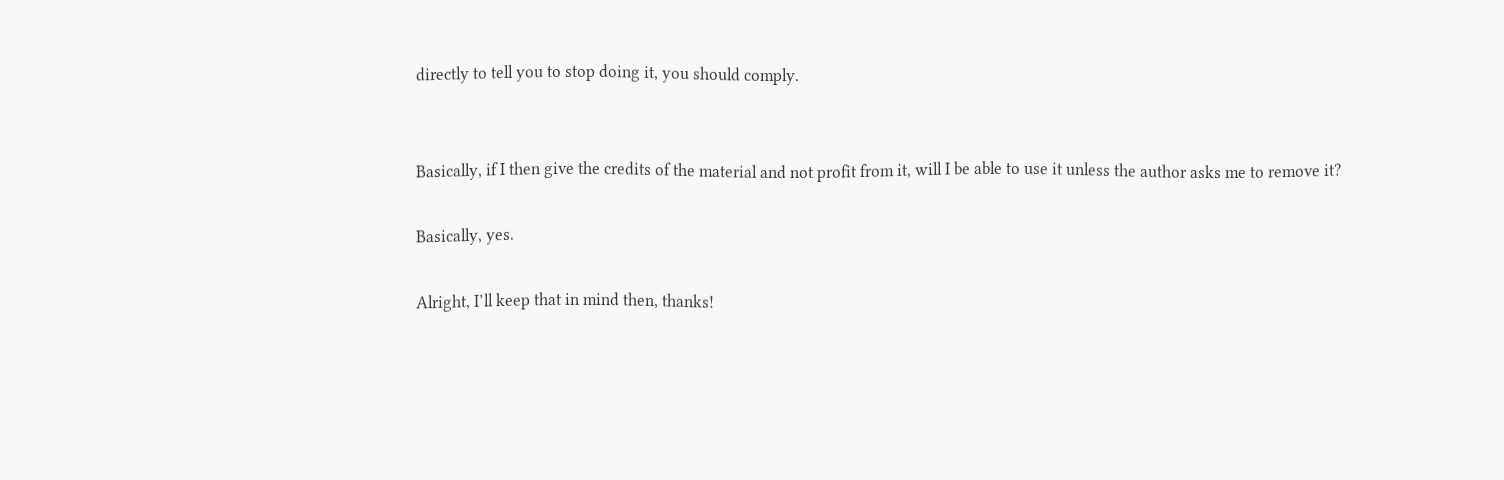directly to tell you to stop doing it, you should comply.


Basically, if I then give the credits of the material and not profit from it, will I be able to use it unless the author asks me to remove it?

Basically, yes.

Alright, I’ll keep that in mind then, thanks!